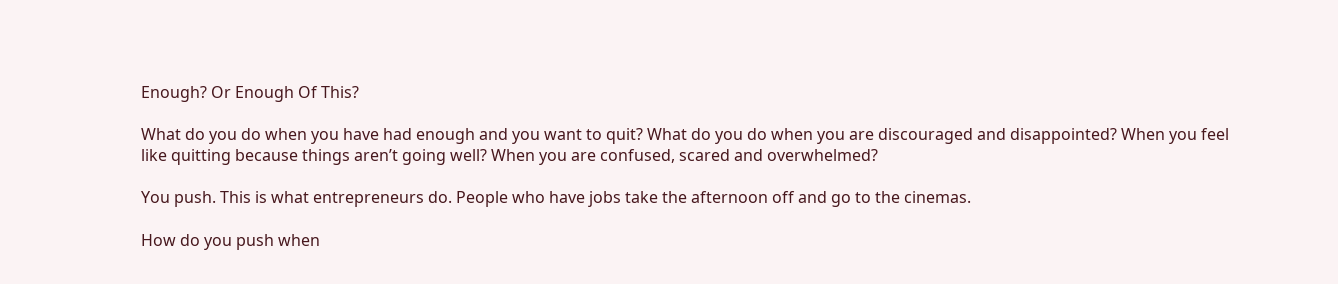Enough? Or Enough Of This?

What do you do when you have had enough and you want to quit? What do you do when you are discouraged and disappointed? When you feel like quitting because things aren’t going well? When you are confused, scared and overwhelmed?

You push. This is what entrepreneurs do. People who have jobs take the afternoon off and go to the cinemas.

How do you push when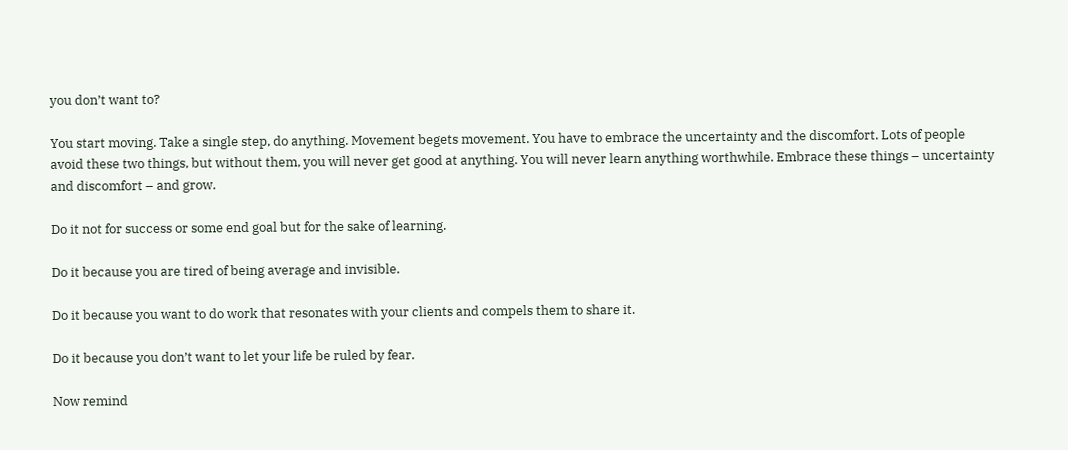you don’t want to?

You start moving. Take a single step, do anything. Movement begets movement. You have to embrace the uncertainty and the discomfort. Lots of people avoid these two things, but without them, you will never get good at anything. You will never learn anything worthwhile. Embrace these things – uncertainty and discomfort – and grow.

Do it not for success or some end goal but for the sake of learning.

Do it because you are tired of being average and invisible.

Do it because you want to do work that resonates with your clients and compels them to share it.

Do it because you don’t want to let your life be ruled by fear.

Now remind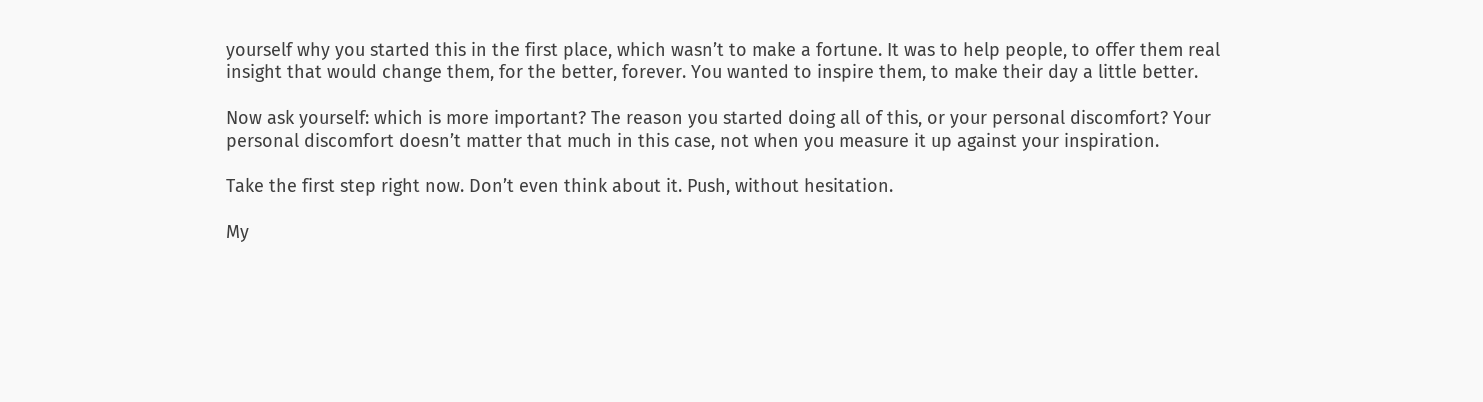yourself why you started this in the first place, which wasn’t to make a fortune. It was to help people, to offer them real insight that would change them, for the better, forever. You wanted to inspire them, to make their day a little better.

Now ask yourself: which is more important? The reason you started doing all of this, or your personal discomfort? Your personal discomfort doesn’t matter that much in this case, not when you measure it up against your inspiration.

Take the first step right now. Don’t even think about it. Push, without hesitation.

My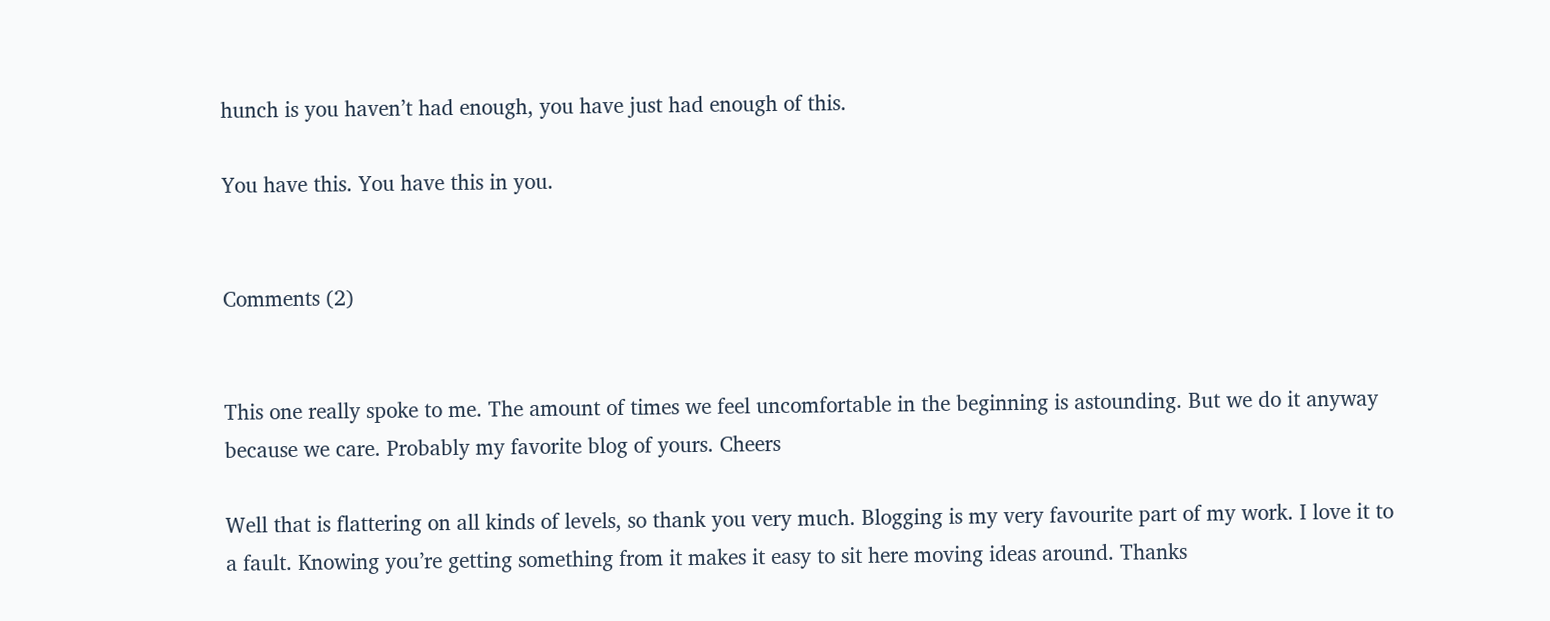hunch is you haven’t had enough, you have just had enough of this.

You have this. You have this in you.


Comments (2)


This one really spoke to me. The amount of times we feel uncomfortable in the beginning is astounding. But we do it anyway because we care. Probably my favorite blog of yours. Cheers

Well that is flattering on all kinds of levels, so thank you very much. Blogging is my very favourite part of my work. I love it to a fault. Knowing you’re getting something from it makes it easy to sit here moving ideas around. Thanks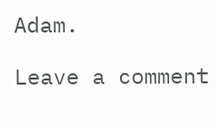Adam.

Leave a comment